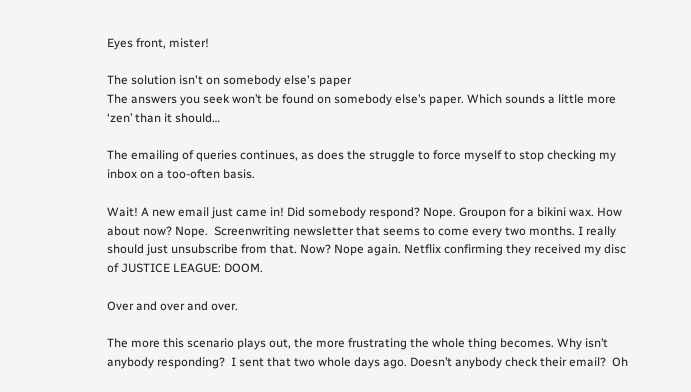Eyes front, mister!

The solution isn't on somebody else's paper
The answers you seek won’t be found on somebody else’s paper. Which sounds a little more ‘zen’ than it should…

The emailing of queries continues, as does the struggle to force myself to stop checking my inbox on a too-often basis.

Wait! A new email just came in! Did somebody respond? Nope. Groupon for a bikini wax. How about now? Nope.  Screenwriting newsletter that seems to come every two months. I really should just unsubscribe from that. Now? Nope again. Netflix confirming they received my disc of JUSTICE LEAGUE: DOOM.

Over and over and over.

The more this scenario plays out, the more frustrating the whole thing becomes. Why isn’t anybody responding?  I sent that two whole days ago. Doesn’t anybody check their email?  Oh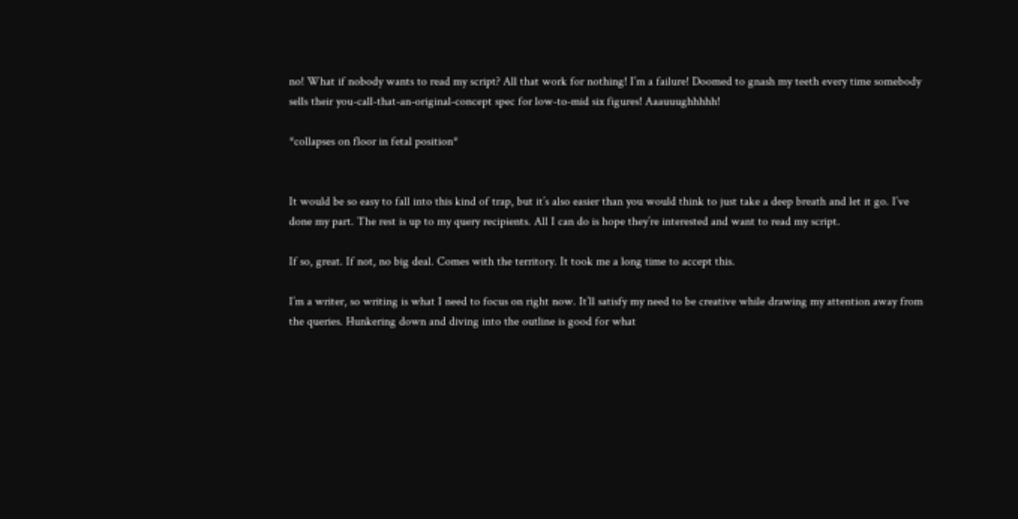no! What if nobody wants to read my script? All that work for nothing! I’m a failure! Doomed to gnash my teeth every time somebody sells their you-call-that-an-original-concept spec for low-to-mid six figures! Aaauuughhhhh!

*collapses on floor in fetal position*


It would be so easy to fall into this kind of trap, but it’s also easier than you would think to just take a deep breath and let it go. I’ve done my part. The rest is up to my query recipients. All I can do is hope they’re interested and want to read my script.

If so, great. If not, no big deal. Comes with the territory. It took me a long time to accept this.

I’m a writer, so writing is what I need to focus on right now. It’ll satisfy my need to be creative while drawing my attention away from the queries. Hunkering down and diving into the outline is good for what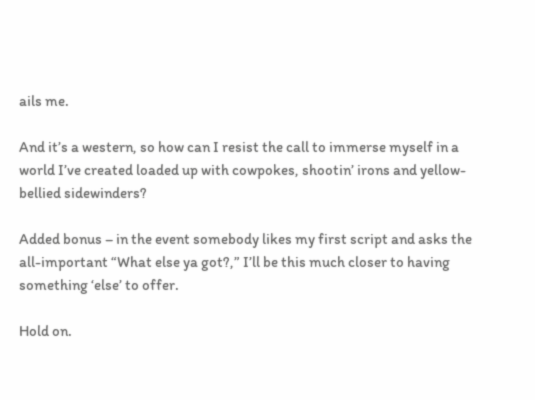ails me.

And it’s a western, so how can I resist the call to immerse myself in a world I’ve created loaded up with cowpokes, shootin’ irons and yellow-bellied sidewinders?

Added bonus – in the event somebody likes my first script and asks the all-important “What else ya got?,” I’ll be this much closer to having something ‘else’ to offer.

Hold on.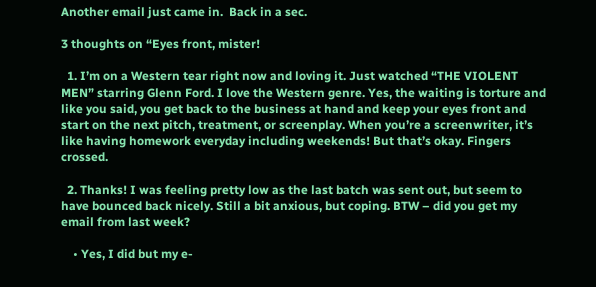Another email just came in.  Back in a sec.

3 thoughts on “Eyes front, mister!

  1. I’m on a Western tear right now and loving it. Just watched “THE VIOLENT MEN” starring Glenn Ford. I love the Western genre. Yes, the waiting is torture and like you said, you get back to the business at hand and keep your eyes front and start on the next pitch, treatment, or screenplay. When you’re a screenwriter, it’s like having homework everyday including weekends! But that’s okay. Fingers crossed.

  2. Thanks! I was feeling pretty low as the last batch was sent out, but seem to have bounced back nicely. Still a bit anxious, but coping. BTW – did you get my email from last week?

    • Yes, I did but my e-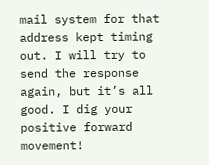mail system for that address kept timing out. I will try to send the response again, but it’s all good. I dig your positive forward movement!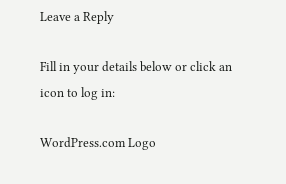Leave a Reply

Fill in your details below or click an icon to log in:

WordPress.com Logo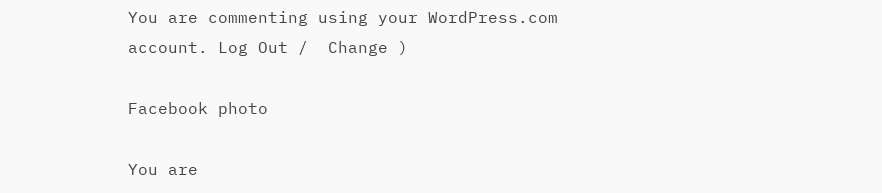You are commenting using your WordPress.com account. Log Out /  Change )

Facebook photo

You are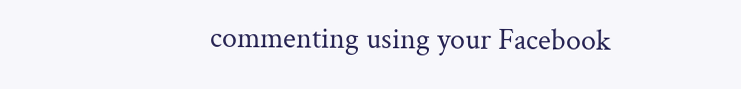commenting using your Facebook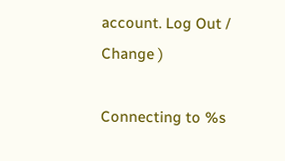account. Log Out /  Change )

Connecting to %s